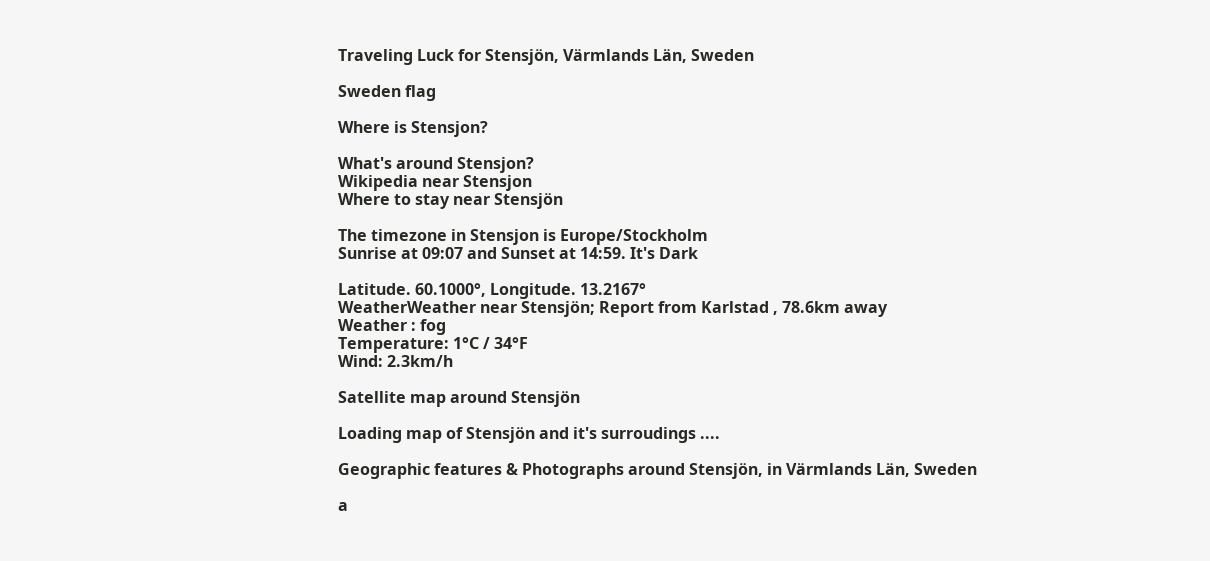Traveling Luck for Stensjön, Värmlands Län, Sweden

Sweden flag

Where is Stensjon?

What's around Stensjon?
Wikipedia near Stensjon
Where to stay near Stensjön

The timezone in Stensjon is Europe/Stockholm
Sunrise at 09:07 and Sunset at 14:59. It's Dark

Latitude. 60.1000°, Longitude. 13.2167°
WeatherWeather near Stensjön; Report from Karlstad , 78.6km away
Weather : fog
Temperature: 1°C / 34°F
Wind: 2.3km/h

Satellite map around Stensjön

Loading map of Stensjön and it's surroudings ....

Geographic features & Photographs around Stensjön, in Värmlands Län, Sweden

a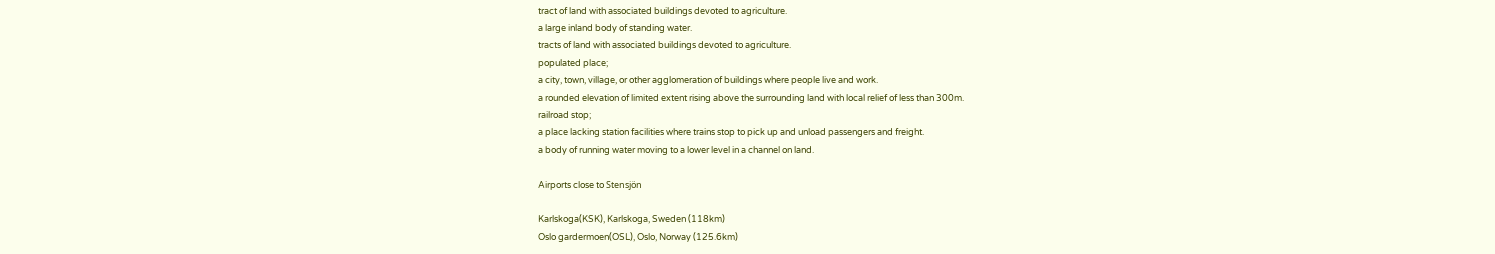tract of land with associated buildings devoted to agriculture.
a large inland body of standing water.
tracts of land with associated buildings devoted to agriculture.
populated place;
a city, town, village, or other agglomeration of buildings where people live and work.
a rounded elevation of limited extent rising above the surrounding land with local relief of less than 300m.
railroad stop;
a place lacking station facilities where trains stop to pick up and unload passengers and freight.
a body of running water moving to a lower level in a channel on land.

Airports close to Stensjön

Karlskoga(KSK), Karlskoga, Sweden (118km)
Oslo gardermoen(OSL), Oslo, Norway (125.6km)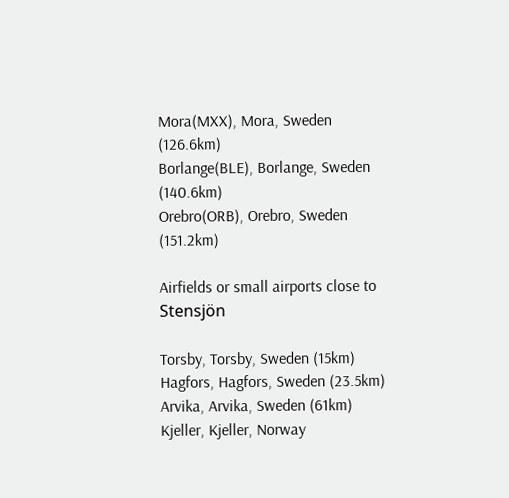Mora(MXX), Mora, Sweden (126.6km)
Borlange(BLE), Borlange, Sweden (140.6km)
Orebro(ORB), Orebro, Sweden (151.2km)

Airfields or small airports close to Stensjön

Torsby, Torsby, Sweden (15km)
Hagfors, Hagfors, Sweden (23.5km)
Arvika, Arvika, Sweden (61km)
Kjeller, Kjeller, Norway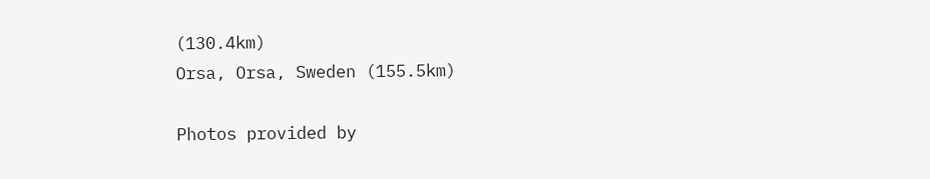(130.4km)
Orsa, Orsa, Sweden (155.5km)

Photos provided by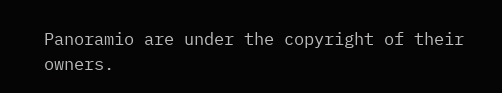Panoramio are under the copyright of their owners.